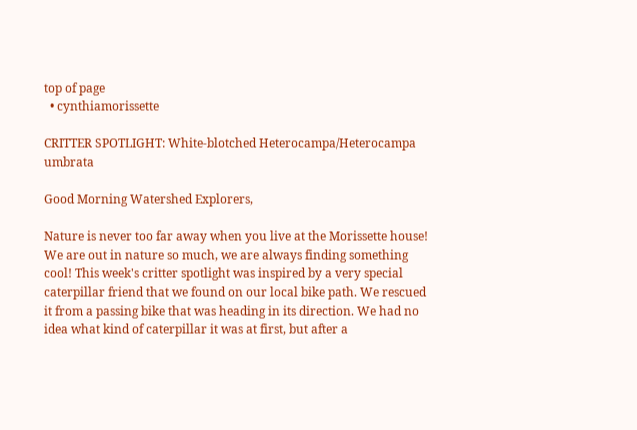top of page
  • cynthiamorissette

CRITTER SPOTLIGHT: White-blotched Heterocampa/Heterocampa umbrata

Good Morning Watershed Explorers,

Nature is never too far away when you live at the Morissette house! We are out in nature so much, we are always finding something cool! This week's critter spotlight was inspired by a very special caterpillar friend that we found on our local bike path. We rescued it from a passing bike that was heading in its direction. We had no idea what kind of caterpillar it was at first, but after a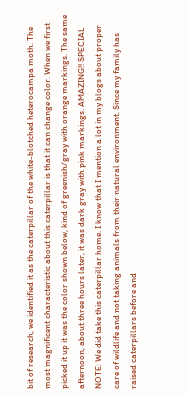bit of research, we identified it as the caterpillar of the white-blotched heterocampa moth. The most magnificent characteristic about this caterpillar is that it can change color. When we first picked it up it was the color shown below, kind of greenish/gray with orange markings. The same afternoon, about three hours later, it was dark gray with pink markings. AMAZING!! SPECIAL NOTE: We did take this caterpillar home. I know that I mention a lot in my blogs about proper care of wildlife and not taking animals from their natural environment. Since my family has raised caterpillars before and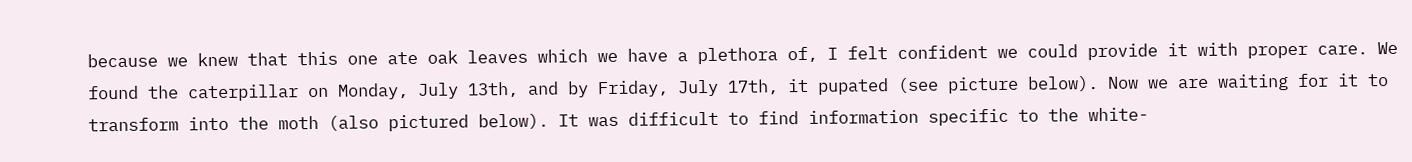because we knew that this one ate oak leaves which we have a plethora of, I felt confident we could provide it with proper care. We found the caterpillar on Monday, July 13th, and by Friday, July 17th, it pupated (see picture below). Now we are waiting for it to transform into the moth (also pictured below). It was difficult to find information specific to the white-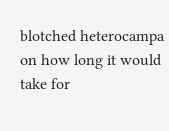blotched heterocampa on how long it would take for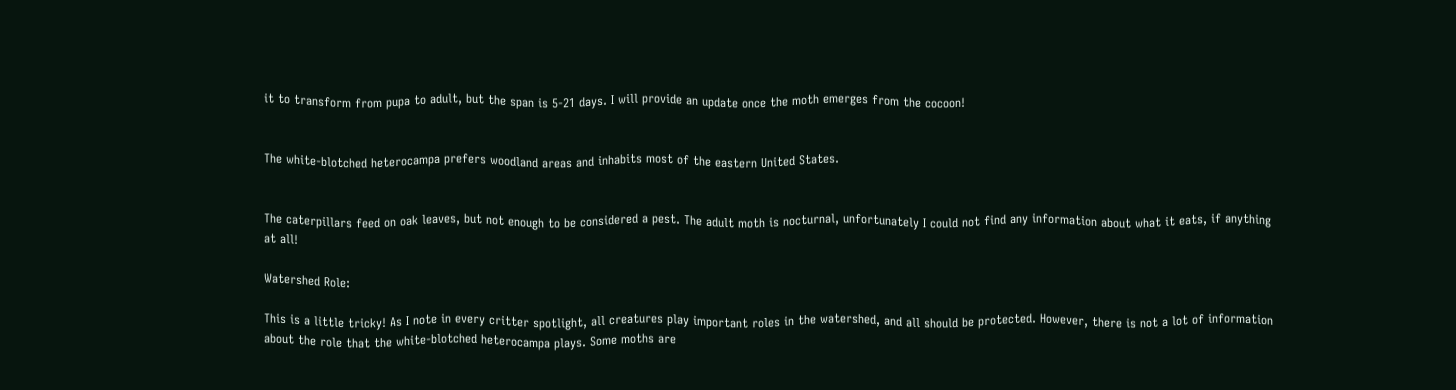it to transform from pupa to adult, but the span is 5-21 days. I will provide an update once the moth emerges from the cocoon!


The white-blotched heterocampa prefers woodland areas and inhabits most of the eastern United States.


The caterpillars feed on oak leaves, but not enough to be considered a pest. The adult moth is nocturnal, unfortunately I could not find any information about what it eats, if anything at all!

Watershed Role:

This is a little tricky! As I note in every critter spotlight, all creatures play important roles in the watershed, and all should be protected. However, there is not a lot of information about the role that the white-blotched heterocampa plays. Some moths are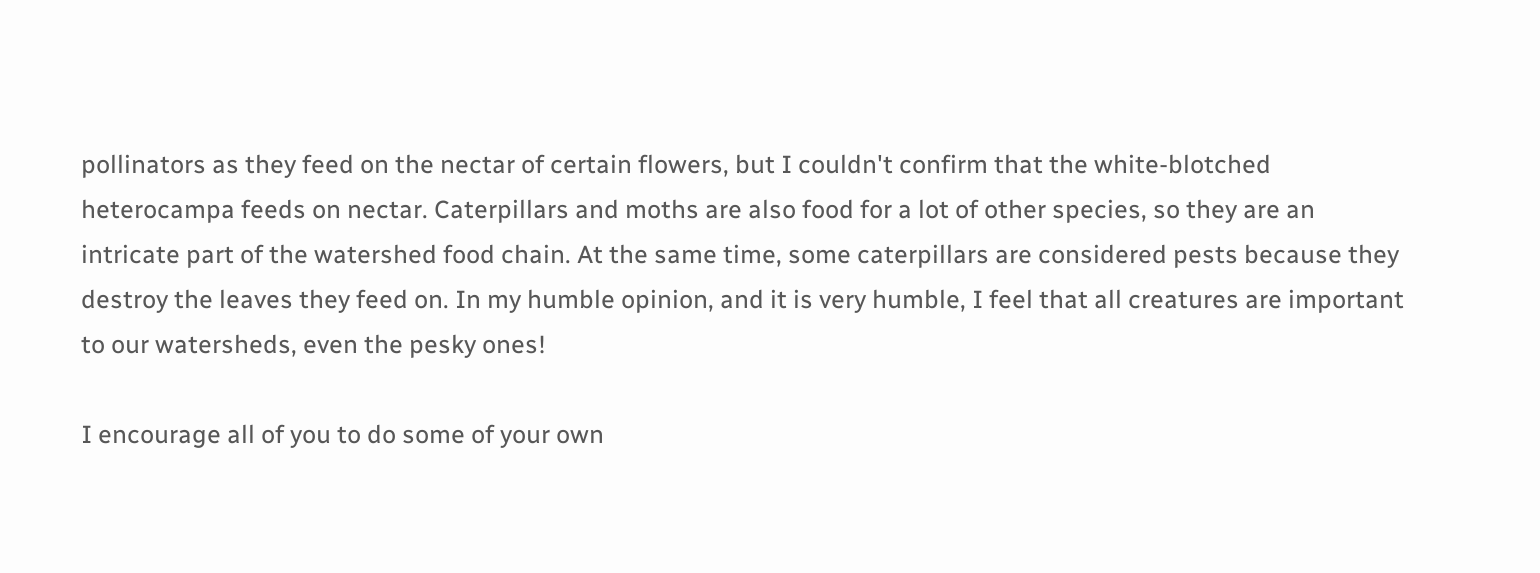pollinators as they feed on the nectar of certain flowers, but I couldn't confirm that the white-blotched heterocampa feeds on nectar. Caterpillars and moths are also food for a lot of other species, so they are an intricate part of the watershed food chain. At the same time, some caterpillars are considered pests because they destroy the leaves they feed on. In my humble opinion, and it is very humble, I feel that all creatures are important to our watersheds, even the pesky ones!

I encourage all of you to do some of your own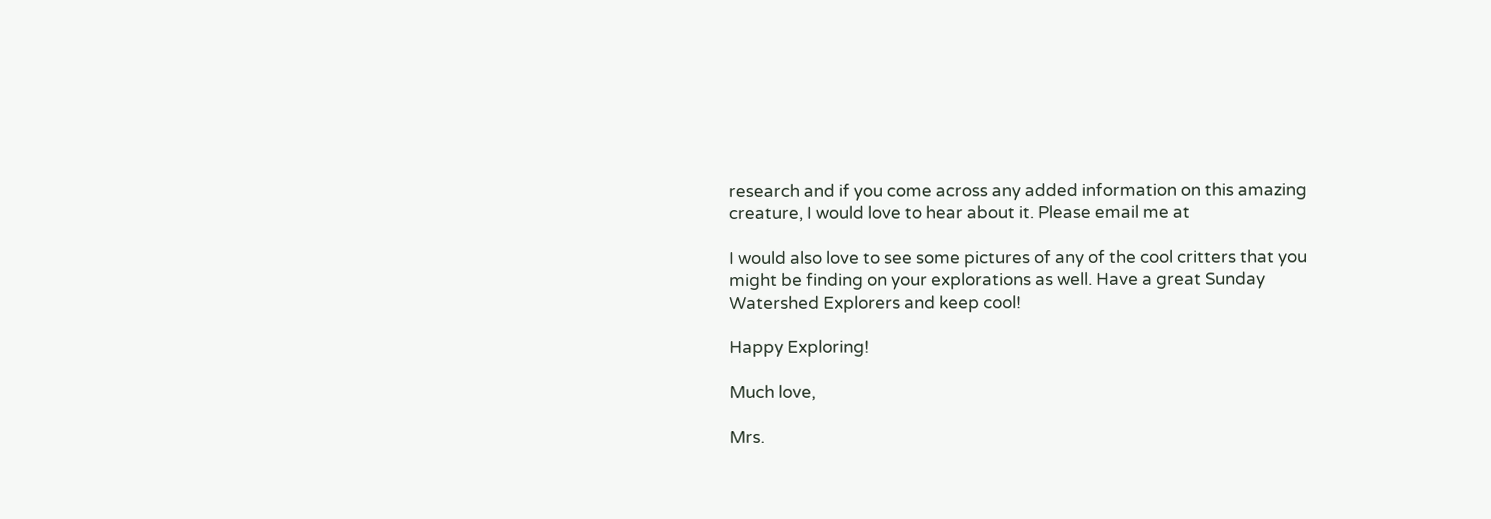research and if you come across any added information on this amazing creature, I would love to hear about it. Please email me at

I would also love to see some pictures of any of the cool critters that you might be finding on your explorations as well. Have a great Sunday Watershed Explorers and keep cool!

Happy Exploring!

Much love,

Mrs.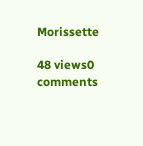Morissette

48 views0 comments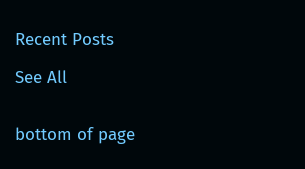Recent Posts

See All


bottom of page